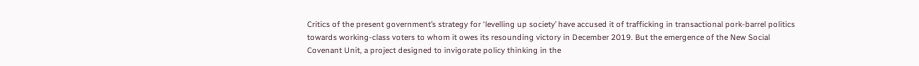Critics of the present government’s strategy for ‘levelling up society’ have accused it of trafficking in transactional pork-barrel politics towards working-class voters to whom it owes its resounding victory in December 2019. But the emergence of the New Social Covenant Unit, a project designed to invigorate policy thinking in the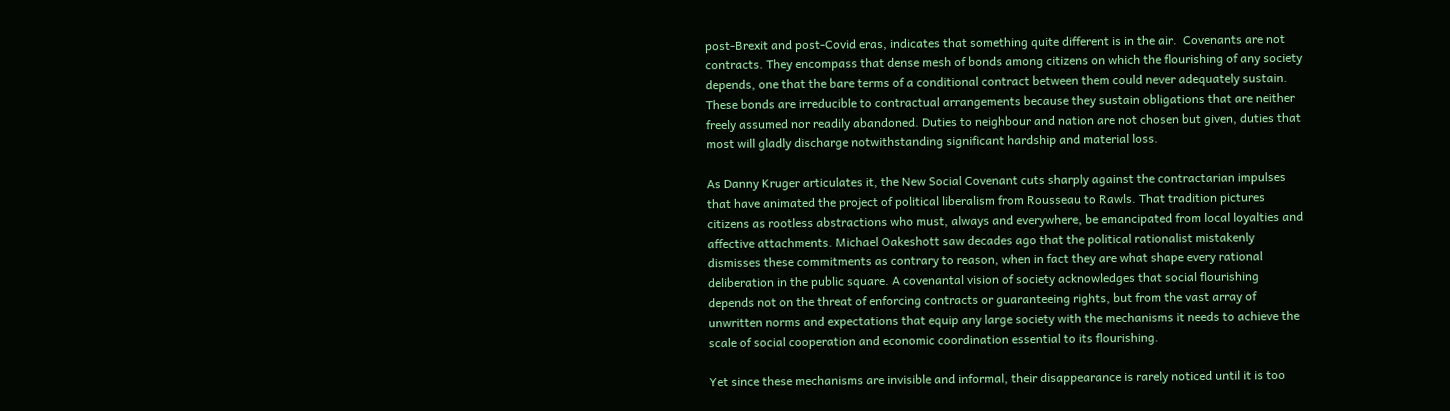post-Brexit and post-Covid eras, indicates that something quite different is in the air.  Covenants are not contracts. They encompass that dense mesh of bonds among citizens on which the flourishing of any society depends, one that the bare terms of a conditional contract between them could never adequately sustain. These bonds are irreducible to contractual arrangements because they sustain obligations that are neither freely assumed nor readily abandoned. Duties to neighbour and nation are not chosen but given, duties that most will gladly discharge notwithstanding significant hardship and material loss.

As Danny Kruger articulates it, the New Social Covenant cuts sharply against the contractarian impulses that have animated the project of political liberalism from Rousseau to Rawls. That tradition pictures citizens as rootless abstractions who must, always and everywhere, be emancipated from local loyalties and affective attachments. Michael Oakeshott saw decades ago that the political rationalist mistakenly dismisses these commitments as contrary to reason, when in fact they are what shape every rational deliberation in the public square. A covenantal vision of society acknowledges that social flourishing depends not on the threat of enforcing contracts or guaranteeing rights, but from the vast array of unwritten norms and expectations that equip any large society with the mechanisms it needs to achieve the scale of social cooperation and economic coordination essential to its flourishing.

Yet since these mechanisms are invisible and informal, their disappearance is rarely noticed until it is too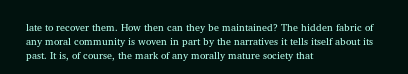late to recover them. How then can they be maintained? The hidden fabric of any moral community is woven in part by the narratives it tells itself about its past. It is, of course, the mark of any morally mature society that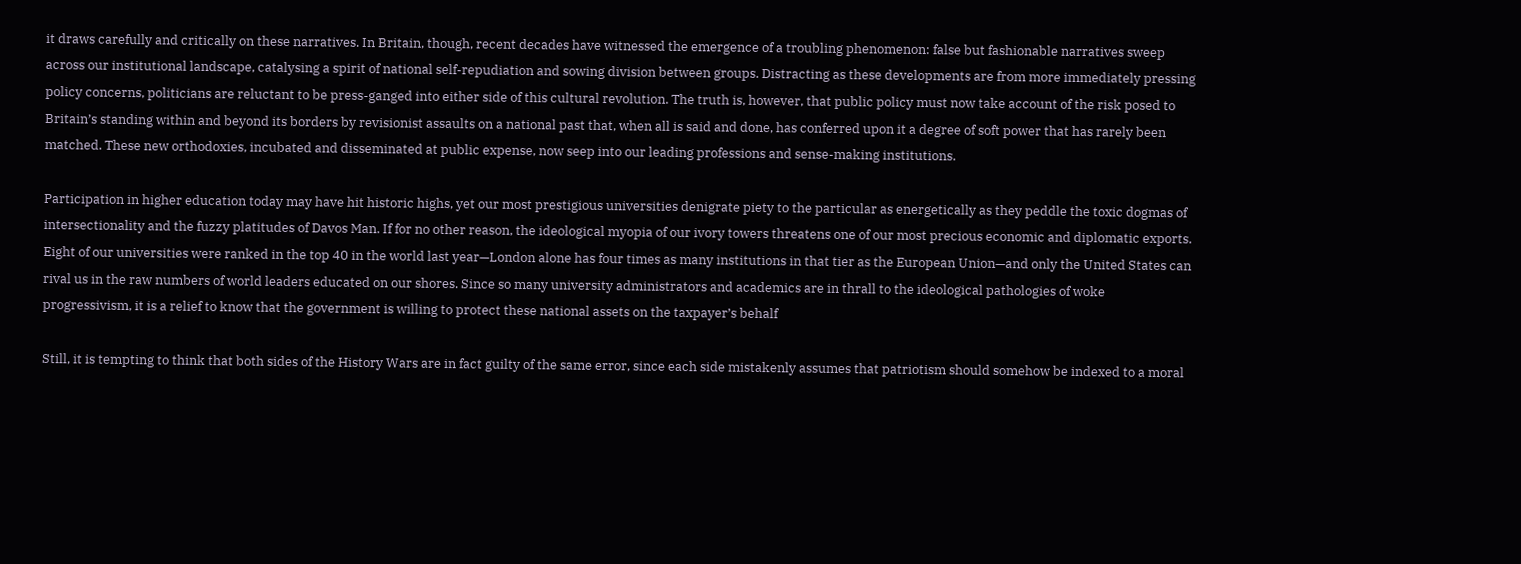it draws carefully and critically on these narratives. In Britain, though, recent decades have witnessed the emergence of a troubling phenomenon: false but fashionable narratives sweep across our institutional landscape, catalysing a spirit of national self-repudiation and sowing division between groups. Distracting as these developments are from more immediately pressing policy concerns, politicians are reluctant to be press-ganged into either side of this cultural revolution. The truth is, however, that public policy must now take account of the risk posed to Britain’s standing within and beyond its borders by revisionist assaults on a national past that, when all is said and done, has conferred upon it a degree of soft power that has rarely been matched. These new orthodoxies, incubated and disseminated at public expense, now seep into our leading professions and sense-making institutions.

Participation in higher education today may have hit historic highs, yet our most prestigious universities denigrate piety to the particular as energetically as they peddle the toxic dogmas of intersectionality and the fuzzy platitudes of Davos Man. If for no other reason, the ideological myopia of our ivory towers threatens one of our most precious economic and diplomatic exports. Eight of our universities were ranked in the top 40 in the world last year—London alone has four times as many institutions in that tier as the European Union—and only the United States can rival us in the raw numbers of world leaders educated on our shores. Since so many university administrators and academics are in thrall to the ideological pathologies of woke progressivism, it is a relief to know that the government is willing to protect these national assets on the taxpayer’s behalf

Still, it is tempting to think that both sides of the History Wars are in fact guilty of the same error, since each side mistakenly assumes that patriotism should somehow be indexed to a moral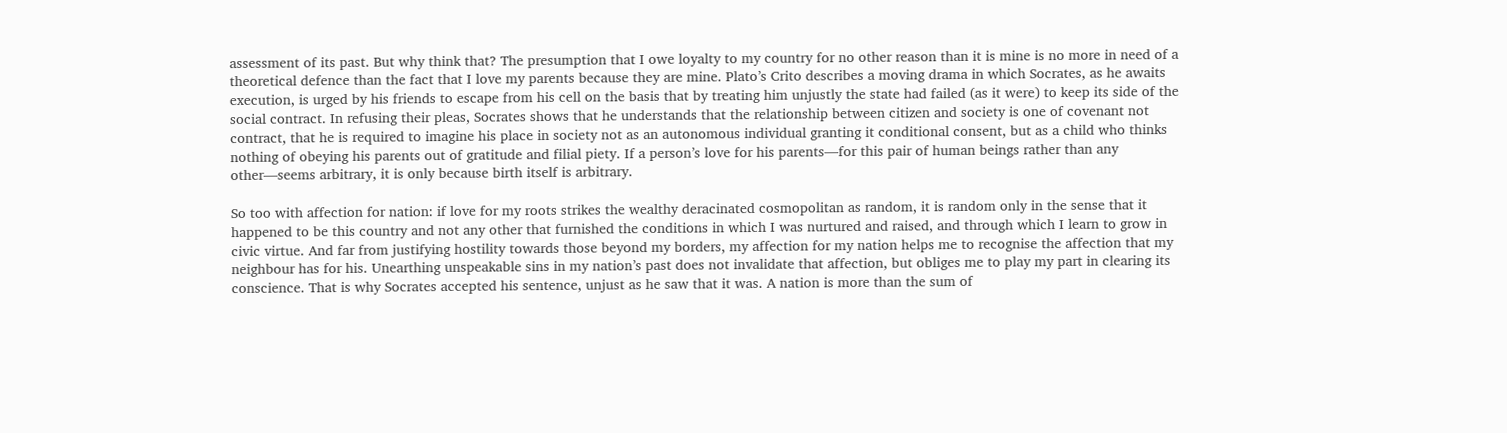assessment of its past. But why think that? The presumption that I owe loyalty to my country for no other reason than it is mine is no more in need of a theoretical defence than the fact that I love my parents because they are mine. Plato’s Crito describes a moving drama in which Socrates, as he awaits execution, is urged by his friends to escape from his cell on the basis that by treating him unjustly the state had failed (as it were) to keep its side of the social contract. In refusing their pleas, Socrates shows that he understands that the relationship between citizen and society is one of covenant not contract, that he is required to imagine his place in society not as an autonomous individual granting it conditional consent, but as a child who thinks nothing of obeying his parents out of gratitude and filial piety. If a person’s love for his parents—for this pair of human beings rather than any other—seems arbitrary, it is only because birth itself is arbitrary.

So too with affection for nation: if love for my roots strikes the wealthy deracinated cosmopolitan as random, it is random only in the sense that it happened to be this country and not any other that furnished the conditions in which I was nurtured and raised, and through which I learn to grow in civic virtue. And far from justifying hostility towards those beyond my borders, my affection for my nation helps me to recognise the affection that my neighbour has for his. Unearthing unspeakable sins in my nation’s past does not invalidate that affection, but obliges me to play my part in clearing its conscience. That is why Socrates accepted his sentence, unjust as he saw that it was. A nation is more than the sum of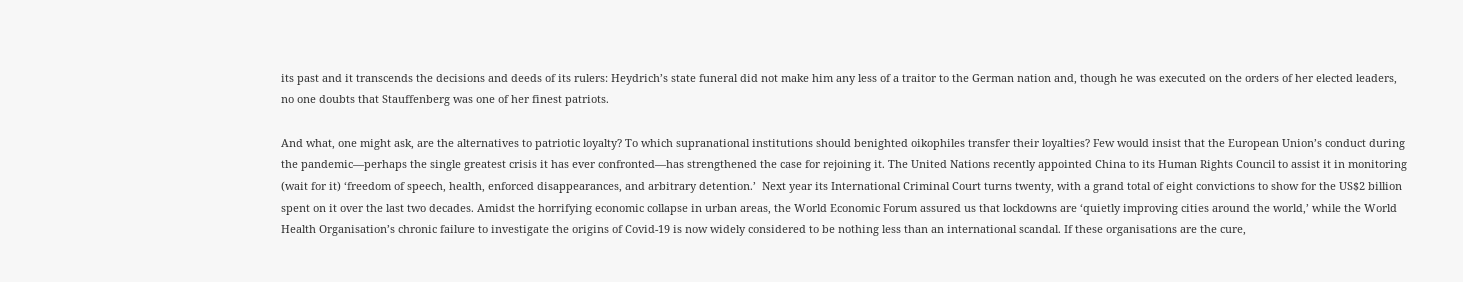its past and it transcends the decisions and deeds of its rulers: Heydrich’s state funeral did not make him any less of a traitor to the German nation and, though he was executed on the orders of her elected leaders, no one doubts that Stauffenberg was one of her finest patriots.

And what, one might ask, are the alternatives to patriotic loyalty? To which supranational institutions should benighted oikophiles transfer their loyalties? Few would insist that the European Union’s conduct during the pandemic—perhaps the single greatest crisis it has ever confronted—has strengthened the case for rejoining it. The United Nations recently appointed China to its Human Rights Council to assist it in monitoring (wait for it) ‘freedom of speech, health, enforced disappearances, and arbitrary detention.’  Next year its International Criminal Court turns twenty, with a grand total of eight convictions to show for the US$2 billion spent on it over the last two decades. Amidst the horrifying economic collapse in urban areas, the World Economic Forum assured us that lockdowns are ‘quietly improving cities around the world,’ while the World Health Organisation’s chronic failure to investigate the origins of Covid-19 is now widely considered to be nothing less than an international scandal. If these organisations are the cure,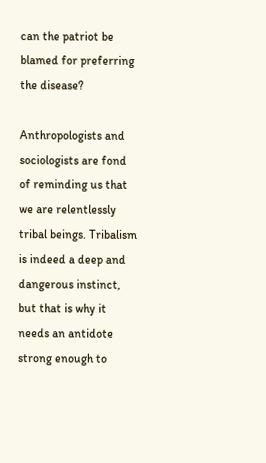can the patriot be blamed for preferring the disease?

Anthropologists and sociologists are fond of reminding us that we are relentlessly tribal beings. Tribalism is indeed a deep and dangerous instinct, but that is why it needs an antidote strong enough to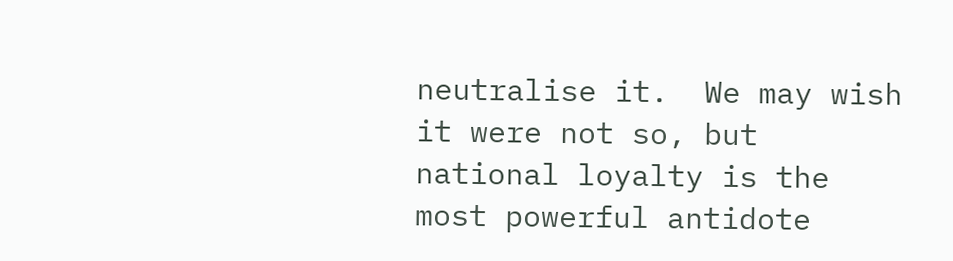neutralise it.  We may wish it were not so, but national loyalty is the most powerful antidote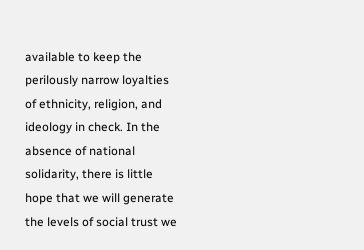available to keep the perilously narrow loyalties of ethnicity, religion, and ideology in check. In the absence of national solidarity, there is little hope that we will generate the levels of social trust we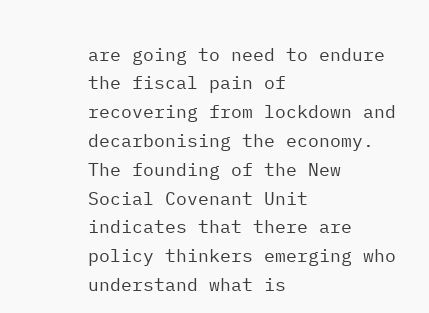are going to need to endure the fiscal pain of recovering from lockdown and decarbonising the economy. The founding of the New Social Covenant Unit indicates that there are policy thinkers emerging who understand what is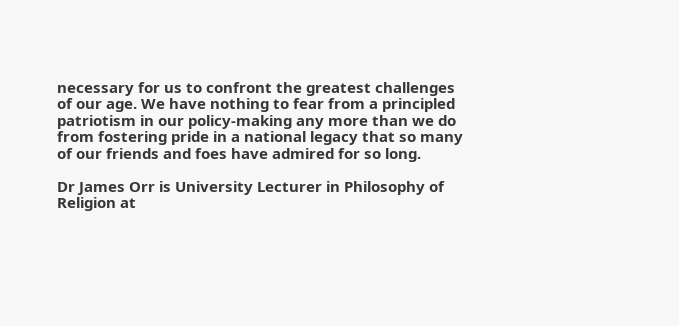necessary for us to confront the greatest challenges of our age. We have nothing to fear from a principled patriotism in our policy-making any more than we do from fostering pride in a national legacy that so many of our friends and foes have admired for so long.

Dr James Orr is University Lecturer in Philosophy of Religion at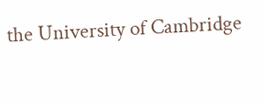the University of Cambridge